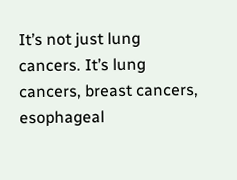It’s not just lung cancers. It’s lung cancers, breast cancers, esophageal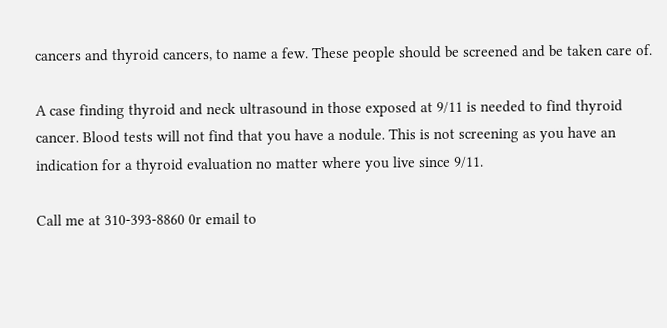cancers and thyroid cancers, to name a few. These people should be screened and be taken care of.

A case finding thyroid and neck ultrasound in those exposed at 9/11 is needed to find thyroid cancer. Blood tests will not find that you have a nodule. This is not screening as you have an indication for a thyroid evaluation no matter where you live since 9/11.

Call me at 310-393-8860 0r email to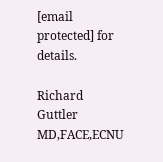[email protected] for details.

Richard Guttler MD,FACE,ECNU